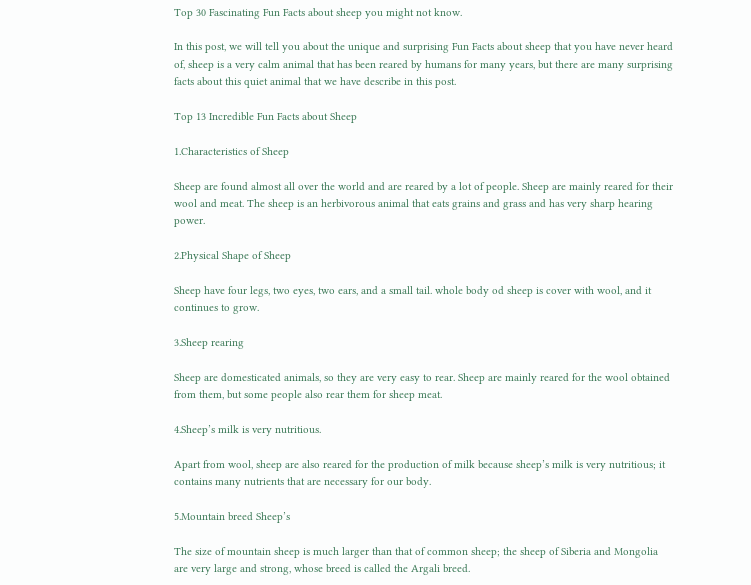Top 30 Fascinating Fun Facts about sheep you might not know.

In this post, we will tell you about the unique and surprising Fun Facts about sheep that you have never heard of, sheep is a very calm animal that has been reared by humans for many years, but there are many surprising facts about this quiet animal that we have describe in this post.

Top 13 Incredible Fun Facts about Sheep

1.Characteristics of Sheep

Sheep are found almost all over the world and are reared by a lot of people. Sheep are mainly reared for their wool and meat. The sheep is an herbivorous animal that eats grains and grass and has very sharp hearing power.

2.Physical Shape of Sheep

Sheep have four legs, two eyes, two ears, and a small tail. whole body od sheep is cover with wool, and it continues to grow.

3.Sheep rearing

Sheep are domesticated animals, so they are very easy to rear. Sheep are mainly reared for the wool obtained from them, but some people also rear them for sheep meat.

4.Sheep’s milk is very nutritious.

Apart from wool, sheep are also reared for the production of milk because sheep’s milk is very nutritious; it contains many nutrients that are necessary for our body.

5.Mountain breed Sheep’s

The size of mountain sheep is much larger than that of common sheep; the sheep of Siberia and Mongolia are very large and strong, whose breed is called the Argali breed.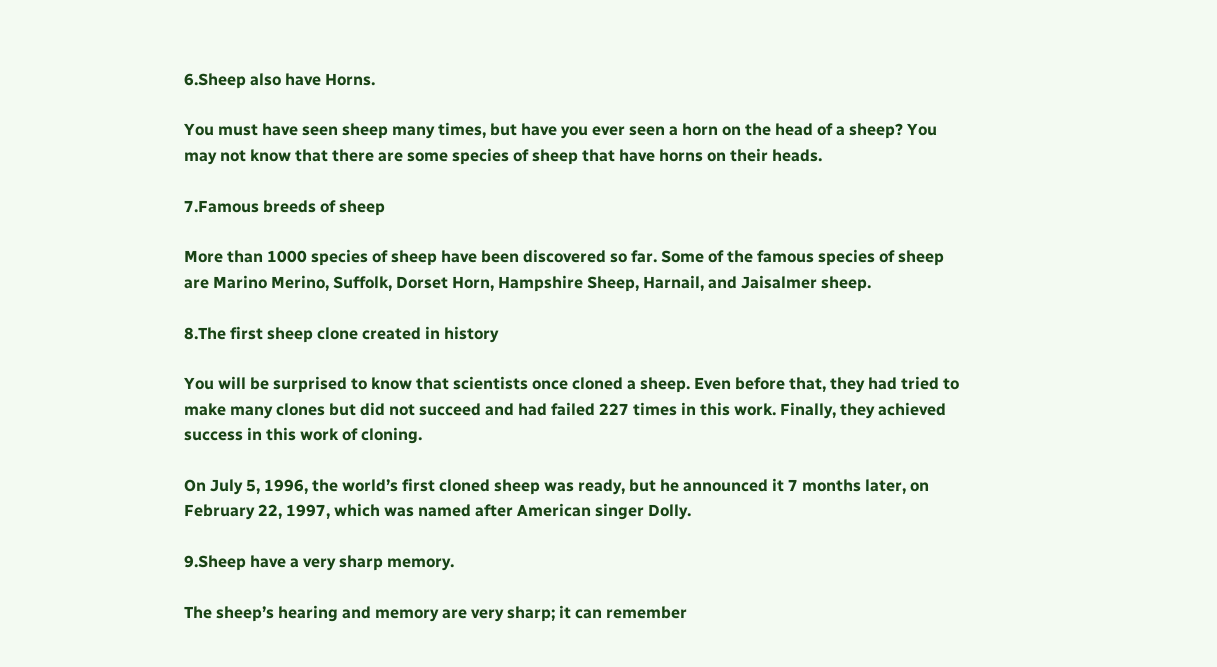6.Sheep also have Horns.

You must have seen sheep many times, but have you ever seen a horn on the head of a sheep? You may not know that there are some species of sheep that have horns on their heads.

7.Famous breeds of sheep

More than 1000 species of sheep have been discovered so far. Some of the famous species of sheep are Marino Merino, Suffolk, Dorset Horn, Hampshire Sheep, Harnail, and Jaisalmer sheep.

8.The first sheep clone created in history

You will be surprised to know that scientists once cloned a sheep. Even before that, they had tried to make many clones but did not succeed and had failed 227 times in this work. Finally, they achieved success in this work of cloning.

On July 5, 1996, the world’s first cloned sheep was ready, but he announced it 7 months later, on February 22, 1997, which was named after American singer Dolly.

9.Sheep have a very sharp memory.

The sheep’s hearing and memory are very sharp; it can remember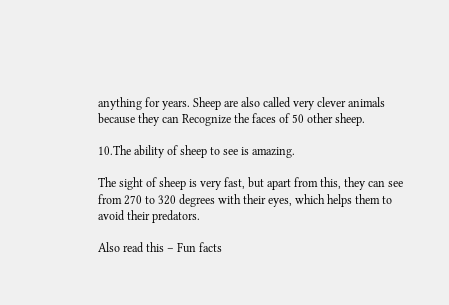anything for years. Sheep are also called very clever animals because they can Recognize the faces of 50 other sheep.

10.The ability of sheep to see is amazing.

The sight of sheep is very fast, but apart from this, they can see from 270 to 320 degrees with their eyes, which helps them to avoid their predators.

Also read this – Fun facts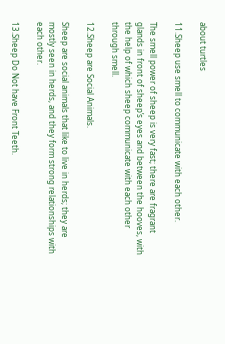about turtles

11.Sheep use smell to communicate with each other.

The smell power of sheep is very fast; there are fragrant glands in front of sheep’s eyes and between the hooves, with the help of which sheep communicate with each other through smell.

12.Sheep are Social Animals.

Sheep are social animals that like to live in herds; they are mostly seen in herds, and they form strong relationships with each other.

13.Sheep Do Not have Front Teeth.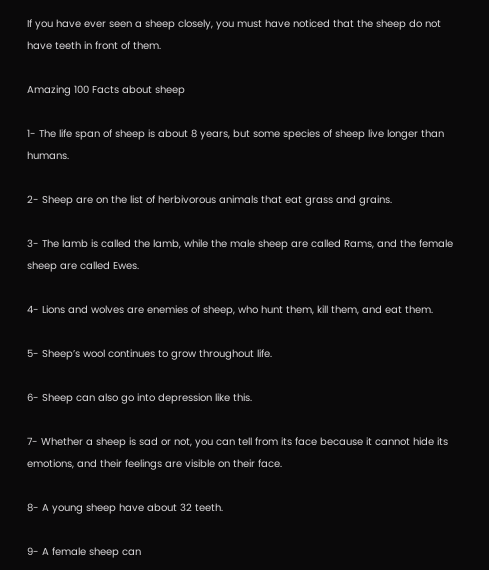If you have ever seen a sheep closely, you must have noticed that the sheep do not have teeth in front of them.

Amazing 100 Facts about sheep

1- The life span of sheep is about 8 years, but some species of sheep live longer than humans.

2- Sheep are on the list of herbivorous animals that eat grass and grains.

3- The lamb is called the lamb, while the male sheep are called Rams, and the female sheep are called Ewes.

4- Lions and wolves are enemies of sheep, who hunt them, kill them, and eat them.

5- Sheep’s wool continues to grow throughout life.

6- Sheep can also go into depression like this.

7- Whether a sheep is sad or not, you can tell from its face because it cannot hide its emotions, and their feelings are visible on their face.

8- A young sheep have about 32 teeth.

9- A female sheep can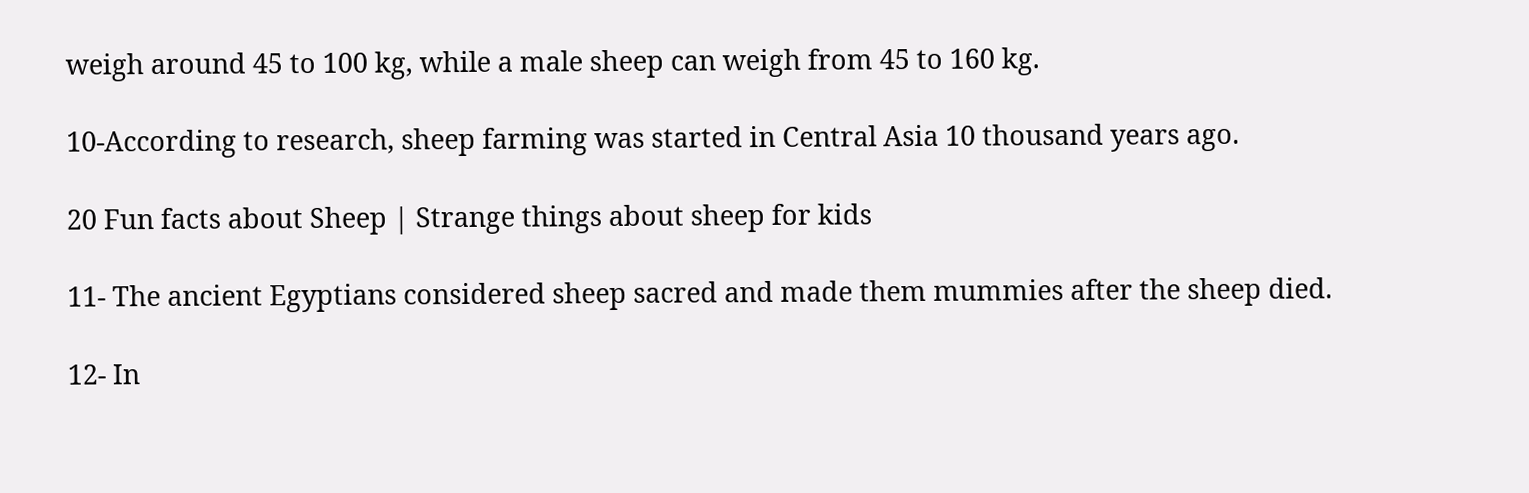weigh around 45 to 100 kg, while a male sheep can weigh from 45 to 160 kg.

10-According to research, sheep farming was started in Central Asia 10 thousand years ago.

20 Fun facts about Sheep | Strange things about sheep for kids

11- The ancient Egyptians considered sheep sacred and made them mummies after the sheep died.

12- In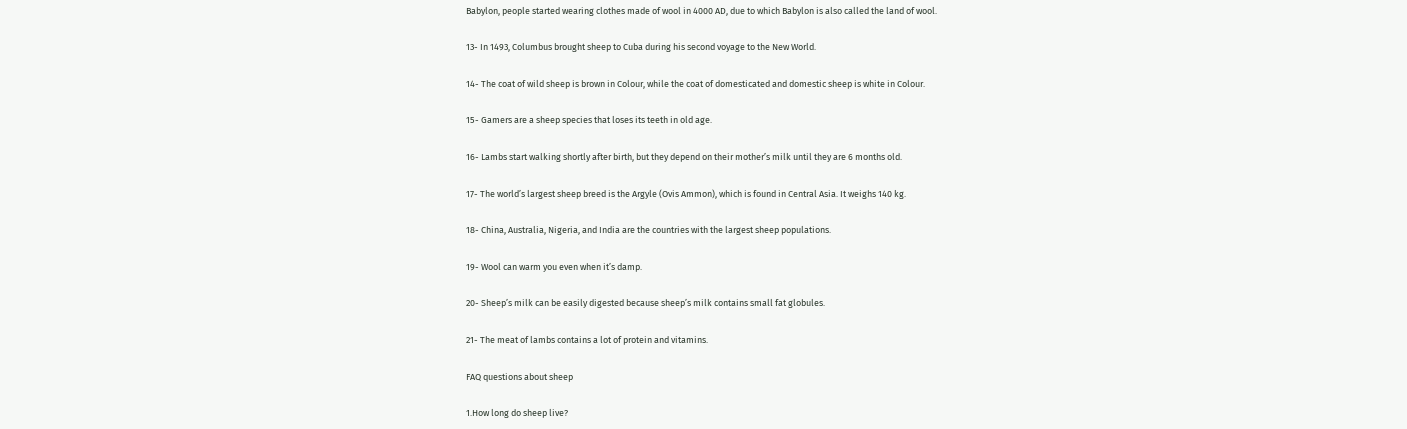Babylon, people started wearing clothes made of wool in 4000 AD, due to which Babylon is also called the land of wool.

13- In 1493, Columbus brought sheep to Cuba during his second voyage to the New World.

14- The coat of wild sheep is brown in Colour, while the coat of domesticated and domestic sheep is white in Colour.

15- Gamers are a sheep species that loses its teeth in old age.

16- Lambs start walking shortly after birth, but they depend on their mother’s milk until they are 6 months old.

17- The world’s largest sheep breed is the Argyle (Ovis Ammon), which is found in Central Asia. It weighs 140 kg.

18- China, Australia, Nigeria, and India are the countries with the largest sheep populations.

19- Wool can warm you even when it’s damp.

20- Sheep’s milk can be easily digested because sheep’s milk contains small fat globules.

21- The meat of lambs contains a lot of protein and vitamins.

FAQ questions about sheep

1.How long do sheep live?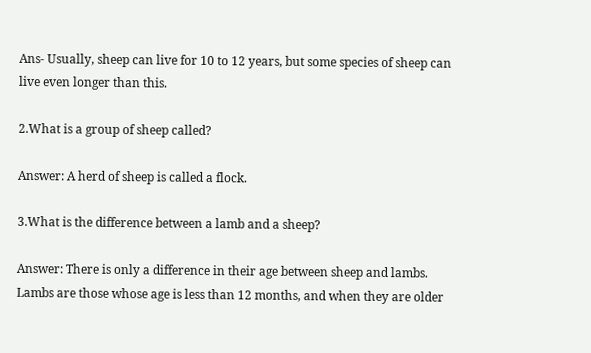Ans- Usually, sheep can live for 10 to 12 years, but some species of sheep can live even longer than this.

2.What is a group of sheep called?

Answer: A herd of sheep is called a flock.

3.What is the difference between a lamb and a sheep?

Answer: There is only a difference in their age between sheep and lambs. Lambs are those whose age is less than 12 months, and when they are older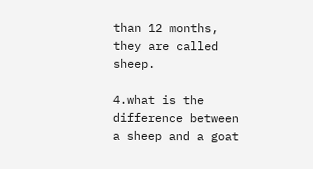than 12 months, they are called sheep.

4.what is the difference between a sheep and a goat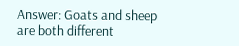Answer: Goats and sheep are both different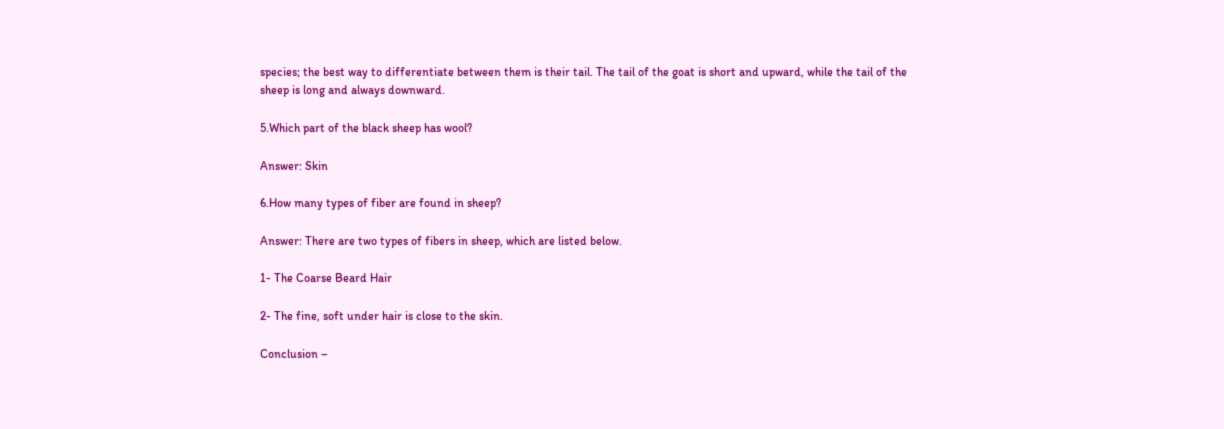species; the best way to differentiate between them is their tail. The tail of the goat is short and upward, while the tail of the sheep is long and always downward.

5.Which part of the black sheep has wool?

Answer: Skin

6.How many types of fiber are found in sheep?

Answer: There are two types of fibers in sheep, which are listed below.

1- The Coarse Beard Hair

2- The fine, soft under hair is close to the skin.

Conclusion –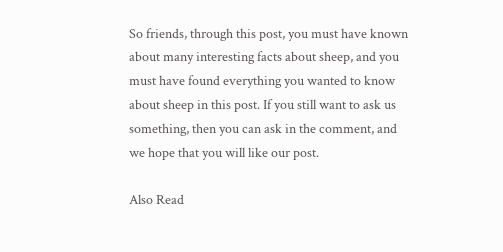So friends, through this post, you must have known about many interesting facts about sheep, and you must have found everything you wanted to know about sheep in this post. If you still want to ask us something, then you can ask in the comment, and we hope that you will like our post.

Also Read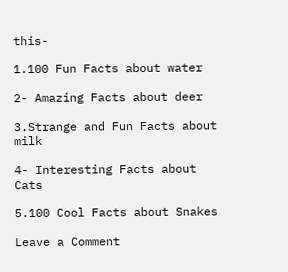this-

1.100 Fun Facts about water

2- Amazing Facts about deer

3.Strange and Fun Facts about milk

4- Interesting Facts about Cats

5.100 Cool Facts about Snakes

Leave a Comment